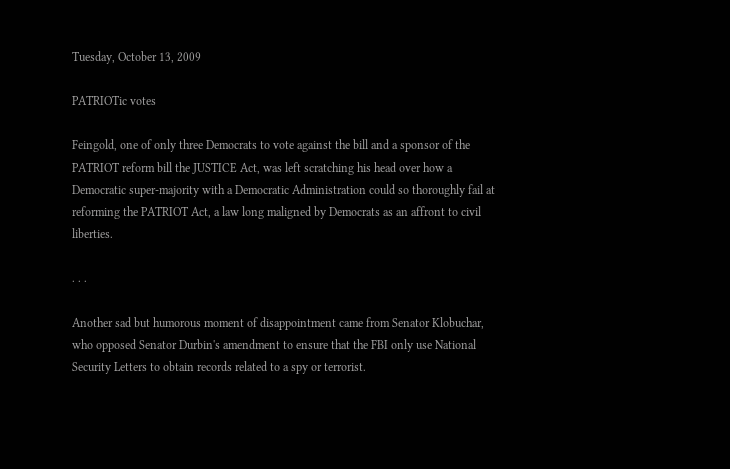Tuesday, October 13, 2009

PATRIOTic votes

Feingold, one of only three Democrats to vote against the bill and a sponsor of the PATRIOT reform bill the JUSTICE Act, was left scratching his head over how a Democratic super-majority with a Democratic Administration could so thoroughly fail at reforming the PATRIOT Act, a law long maligned by Democrats as an affront to civil liberties.

. . .

Another sad but humorous moment of disappointment came from Senator Klobuchar, who opposed Senator Durbin's amendment to ensure that the FBI only use National Security Letters to obtain records related to a spy or terrorist.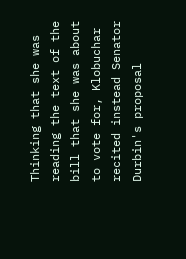Thinking that she was reading the text of the bill that she was about to vote for, Klobuchar recited instead Senator Durbin's proposal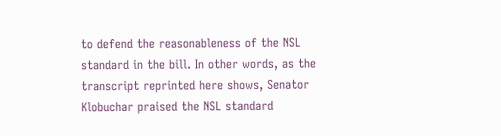to defend the reasonableness of the NSL standard in the bill. In other words, as the transcript reprinted here shows, Senator Klobuchar praised the NSL standard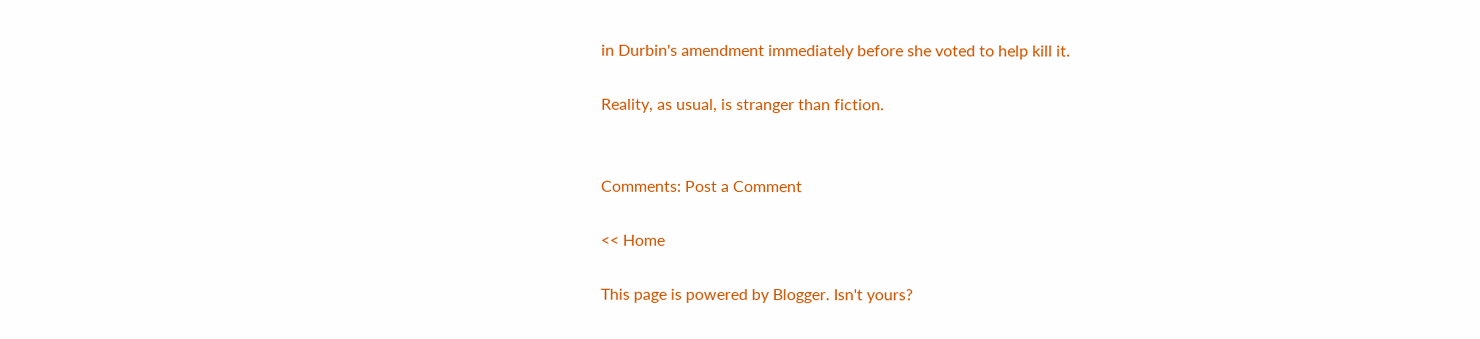in Durbin's amendment immediately before she voted to help kill it.

Reality, as usual, is stranger than fiction.


Comments: Post a Comment

<< Home

This page is powered by Blogger. Isn't yours?